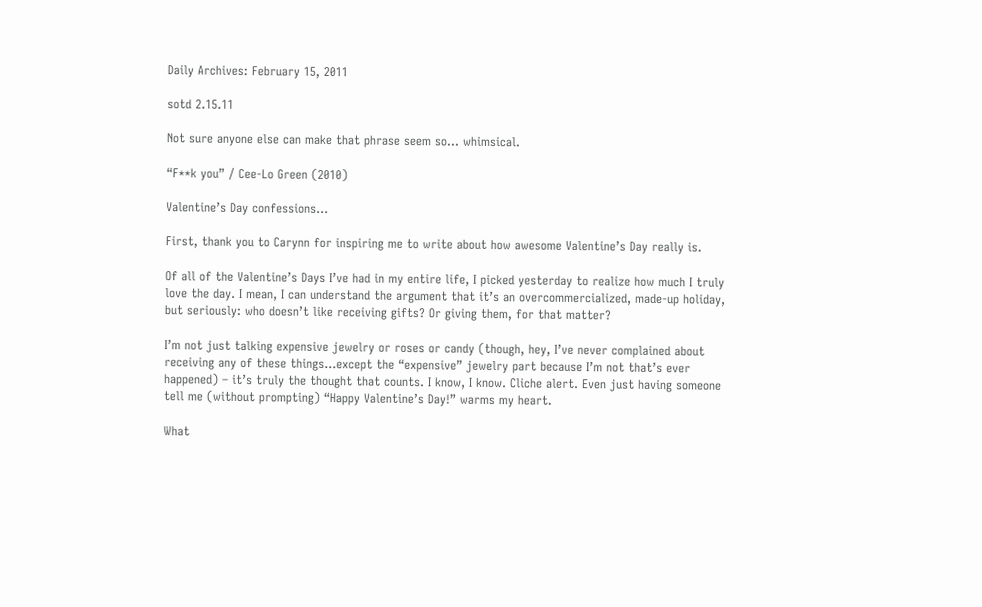Daily Archives: February 15, 2011

sotd 2.15.11

Not sure anyone else can make that phrase seem so… whimsical.

“F**k you” / Cee-Lo Green (2010)

Valentine’s Day confessions…

First, thank you to Carynn for inspiring me to write about how awesome Valentine’s Day really is.

Of all of the Valentine’s Days I’ve had in my entire life, I picked yesterday to realize how much I truly love the day. I mean, I can understand the argument that it’s an overcommercialized, made-up holiday, but seriously: who doesn’t like receiving gifts? Or giving them, for that matter?

I’m not just talking expensive jewelry or roses or candy (though, hey, I’ve never complained about receiving any of these things…except the “expensive” jewelry part because I’m not that’s ever happened) – it’s truly the thought that counts. I know, I know. Cliche alert. Even just having someone tell me (without prompting) “Happy Valentine’s Day!” warms my heart.

What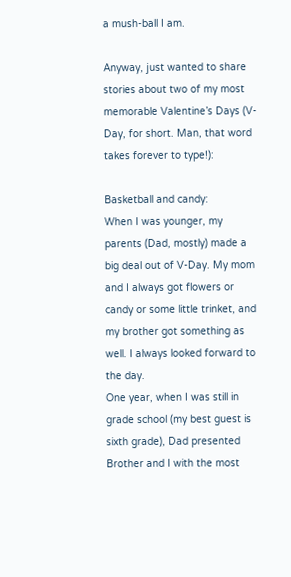a mush-ball I am.

Anyway, just wanted to share stories about two of my most memorable Valentine’s Days (V-Day, for short. Man, that word takes forever to type!):

Basketball and candy:
When I was younger, my parents (Dad, mostly) made a big deal out of V-Day. My mom and I always got flowers or candy or some little trinket, and my brother got something as well. I always looked forward to the day.
One year, when I was still in grade school (my best guest is sixth grade), Dad presented Brother and I with the most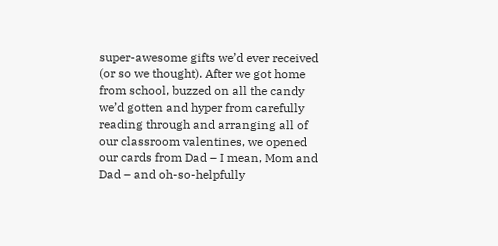super-awesome gifts we’d ever received (or so we thought). After we got home from school, buzzed on all the candy we’d gotten and hyper from carefully reading through and arranging all of our classroom valentines, we opened our cards from Dad – I mean, Mom and Dad – and oh-so-helpfully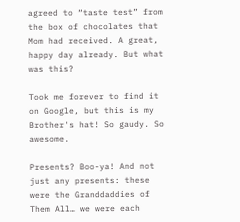agreed to “taste test” from the box of chocolates that Mom had received. A great, happy day already. But what was this?

Took me forever to find it on Google, but this is my Brother's hat! So gaudy. So awesome.

Presents? Boo-ya! And not just any presents: these were the Granddaddies of Them All… we were each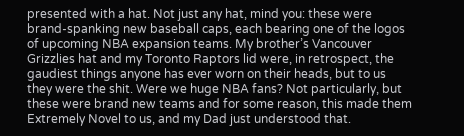presented with a hat. Not just any hat, mind you: these were brand-spanking new baseball caps, each bearing one of the logos of upcoming NBA expansion teams. My brother’s Vancouver Grizzlies hat and my Toronto Raptors lid were, in retrospect, the gaudiest things anyone has ever worn on their heads, but to us they were the shit. Were we huge NBA fans? Not particularly, but these were brand new teams and for some reason, this made them Extremely Novel to us, and my Dad just understood that.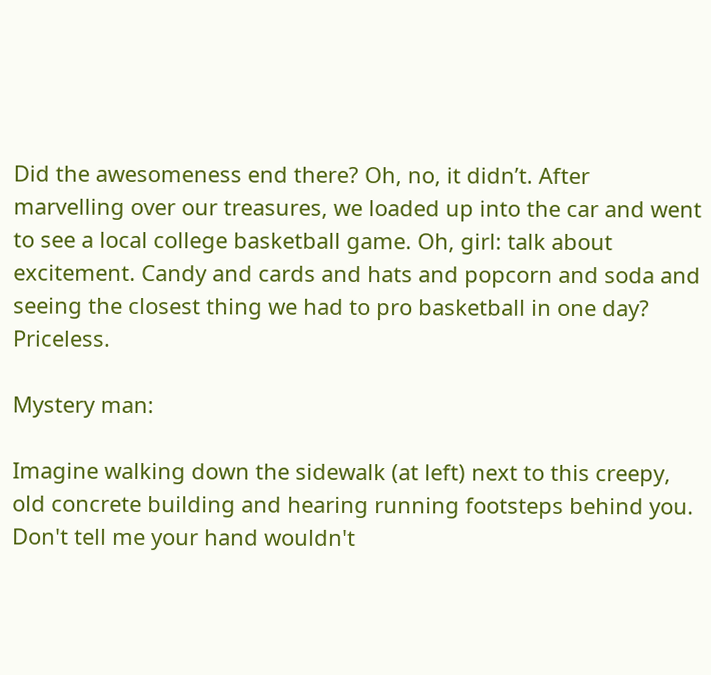Did the awesomeness end there? Oh, no, it didn’t. After marvelling over our treasures, we loaded up into the car and went to see a local college basketball game. Oh, girl: talk about excitement. Candy and cards and hats and popcorn and soda and seeing the closest thing we had to pro basketball in one day? Priceless.

Mystery man:

Imagine walking down the sidewalk (at left) next to this creepy, old concrete building and hearing running footsteps behind you. Don't tell me your hand wouldn't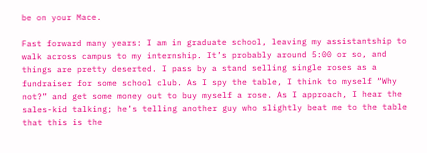be on your Mace.

Fast forward many years: I am in graduate school, leaving my assistantship to walk across campus to my internship. It’s probably around 5:00 or so, and things are pretty deserted. I pass by a stand selling single roses as a fundraiser for some school club. As I spy the table, I think to myself “Why not?” and get some money out to buy myself a rose. As I approach, I hear the sales-kid talking; he’s telling another guy who slightly beat me to the table that this is the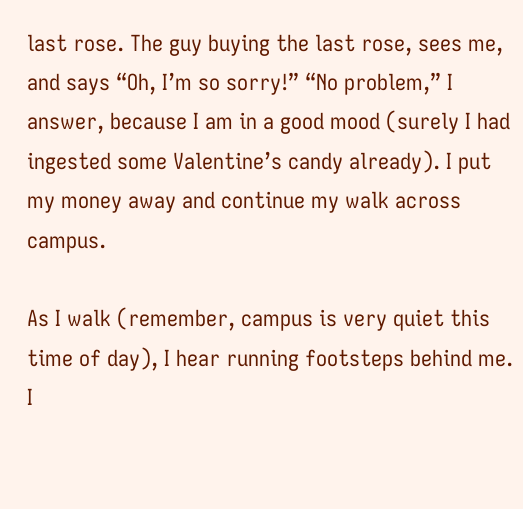last rose. The guy buying the last rose, sees me, and says “Oh, I’m so sorry!” “No problem,” I answer, because I am in a good mood (surely I had ingested some Valentine’s candy already). I put my money away and continue my walk across campus.

As I walk (remember, campus is very quiet this time of day), I hear running footsteps behind me. I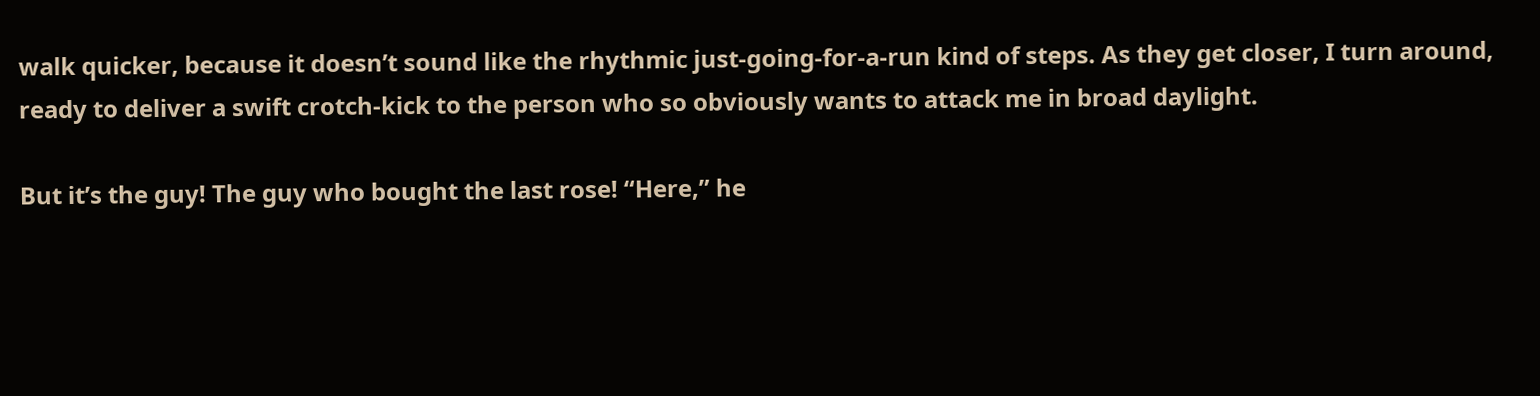walk quicker, because it doesn’t sound like the rhythmic just-going-for-a-run kind of steps. As they get closer, I turn around, ready to deliver a swift crotch-kick to the person who so obviously wants to attack me in broad daylight.

But it’s the guy! The guy who bought the last rose! “Here,” he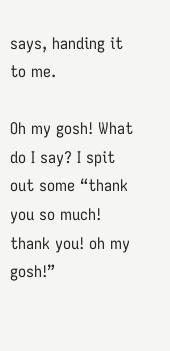says, handing it to me.

Oh my gosh! What do I say? I spit out some “thank you so much! thank you! oh my gosh!”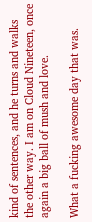kind of sentences, and he turns and walks the other way. I am on Cloud Nineteen, once again a big ball of mush and love.

What a fucking awesome day that was.